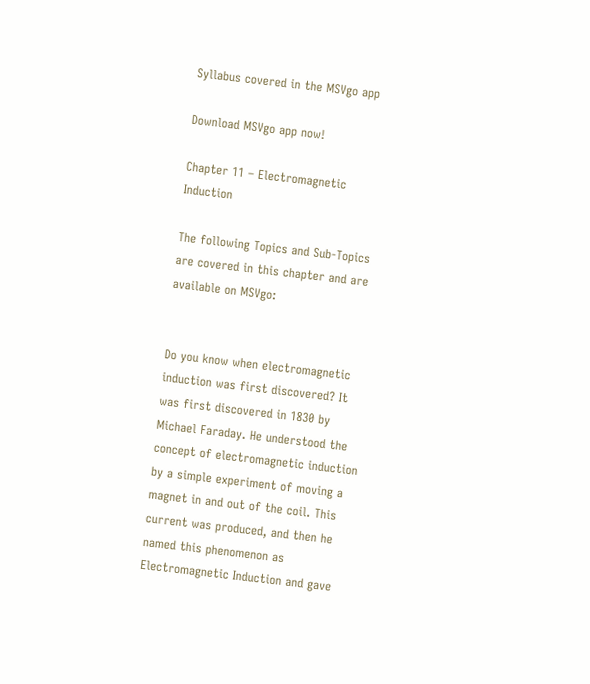Syllabus covered in the MSVgo app

Download MSVgo app now!

Chapter 11 – Electromagnetic Induction

The following Topics and Sub-Topics are covered in this chapter and are available on MSVgo:


Do you know when electromagnetic induction was first discovered? It was first discovered in 1830 by Michael Faraday. He understood the concept of electromagnetic induction by a simple experiment of moving a magnet in and out of the coil. This current was produced, and then he named this phenomenon as Electromagnetic Induction and gave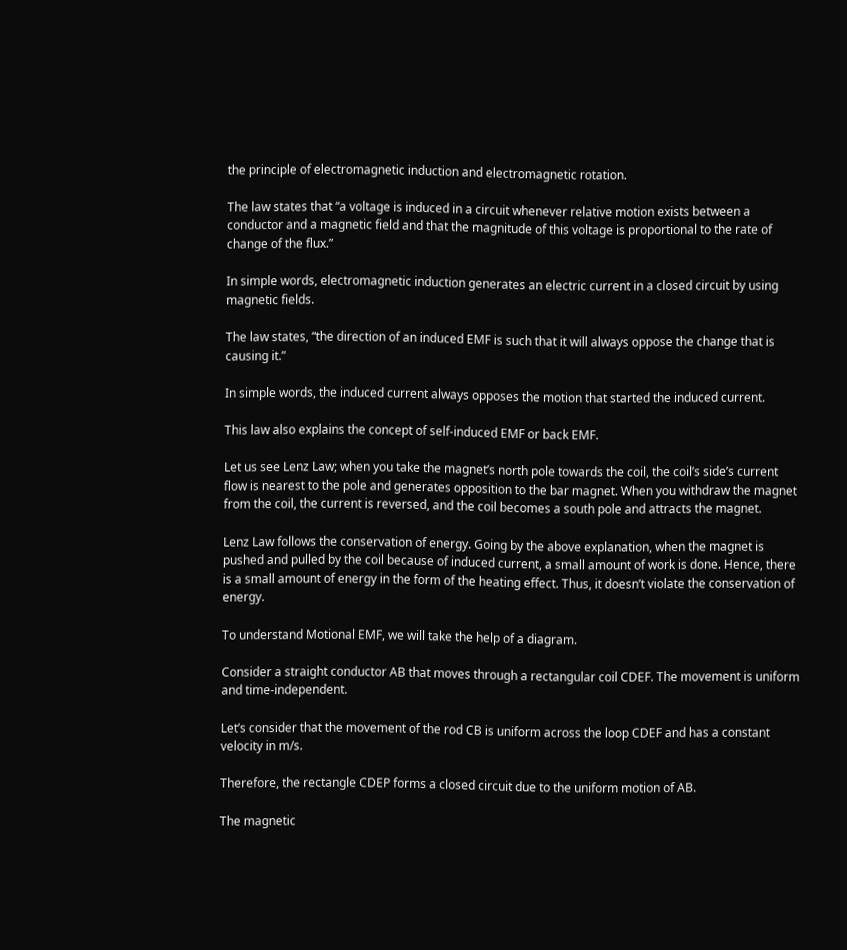the principle of electromagnetic induction and electromagnetic rotation.

The law states that “a voltage is induced in a circuit whenever relative motion exists between a conductor and a magnetic field and that the magnitude of this voltage is proportional to the rate of change of the flux.”

In simple words, electromagnetic induction generates an electric current in a closed circuit by using magnetic fields.

The law states, “the direction of an induced EMF is such that it will always oppose the change that is causing it.”

In simple words, the induced current always opposes the motion that started the induced current.

This law also explains the concept of self-induced EMF or back EMF.

Let us see Lenz Law; when you take the magnet’s north pole towards the coil, the coil’s side’s current flow is nearest to the pole and generates opposition to the bar magnet. When you withdraw the magnet from the coil, the current is reversed, and the coil becomes a south pole and attracts the magnet.

Lenz Law follows the conservation of energy. Going by the above explanation, when the magnet is pushed and pulled by the coil because of induced current, a small amount of work is done. Hence, there is a small amount of energy in the form of the heating effect. Thus, it doesn’t violate the conservation of energy.

To understand Motional EMF, we will take the help of a diagram.

Consider a straight conductor AB that moves through a rectangular coil CDEF. The movement is uniform and time-independent.

Let’s consider that the movement of the rod CB is uniform across the loop CDEF and has a constant velocity in m/s.

Therefore, the rectangle CDEP forms a closed circuit due to the uniform motion of AB.

The magnetic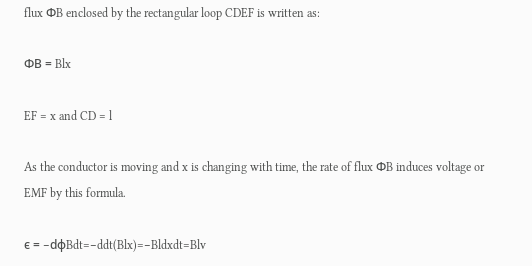flux ΦB enclosed by the rectangular loop CDEF is written as:

ΦB = Blx

EF = x and CD = l

As the conductor is moving and x is changing with time, the rate of flux ΦB induces voltage or EMF by this formula.

ϵ = −dϕBdt=−ddt(Blx)=−Bldxdt=Blv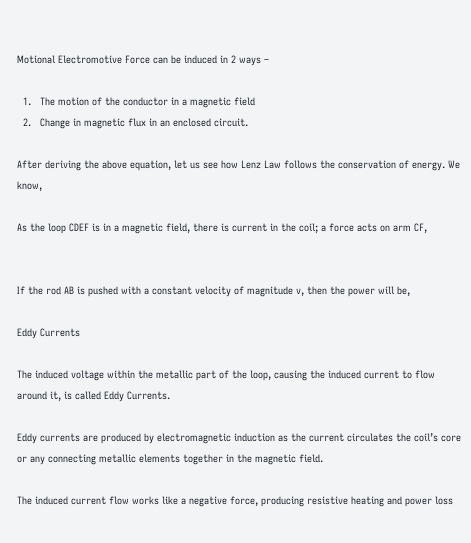Motional Electromotive Force can be induced in 2 ways –

  1.   The motion of the conductor in a magnetic field
  2.   Change in magnetic flux in an enclosed circuit.

After deriving the above equation, let us see how Lenz Law follows the conservation of energy. We know,

As the loop CDEF is in a magnetic field, there is current in the coil; a force acts on arm CF,


If the rod AB is pushed with a constant velocity of magnitude v, then the power will be,

Eddy Currents

The induced voltage within the metallic part of the loop, causing the induced current to flow around it, is called Eddy Currents.

Eddy currents are produced by electromagnetic induction as the current circulates the coil’s core or any connecting metallic elements together in the magnetic field.

The induced current flow works like a negative force, producing resistive heating and power loss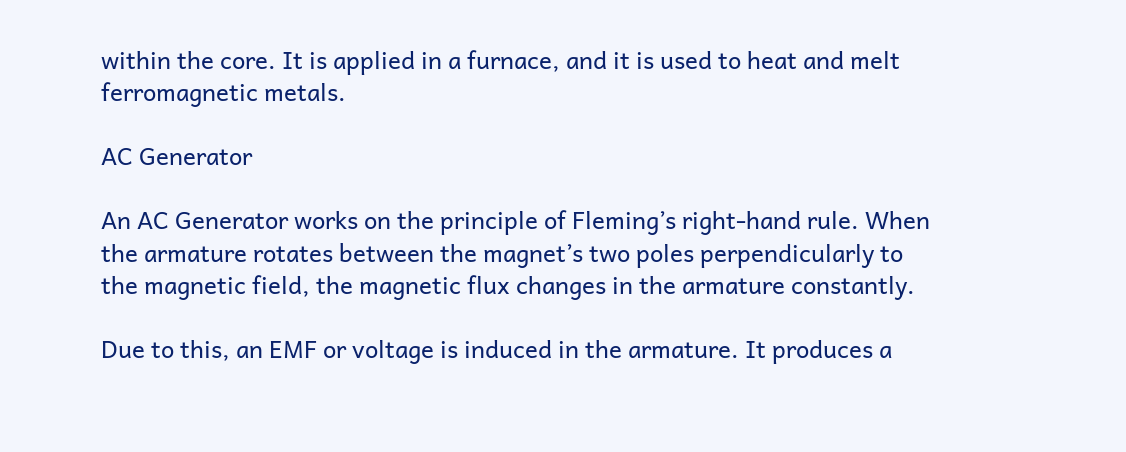within the core. It is applied in a furnace, and it is used to heat and melt ferromagnetic metals.

AC Generator

An AC Generator works on the principle of Fleming’s right-hand rule. When the armature rotates between the magnet’s two poles perpendicularly to the magnetic field, the magnetic flux changes in the armature constantly.

Due to this, an EMF or voltage is induced in the armature. It produces a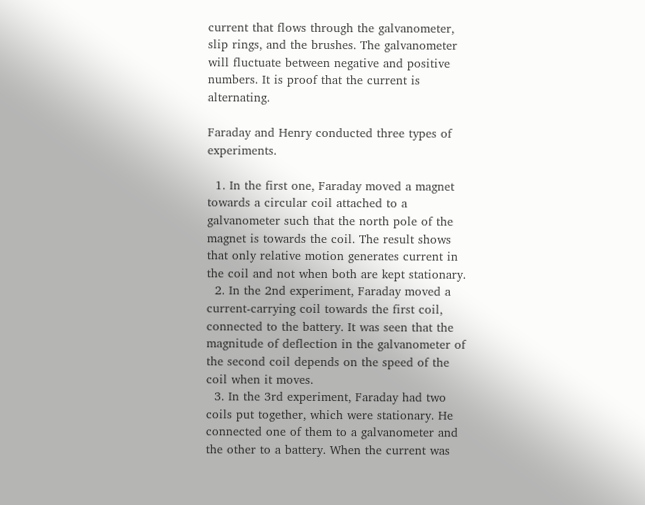current that flows through the galvanometer, slip rings, and the brushes. The galvanometer will fluctuate between negative and positive numbers. It is proof that the current is alternating.

Faraday and Henry conducted three types of experiments.

  1. In the first one, Faraday moved a magnet towards a circular coil attached to a galvanometer such that the north pole of the magnet is towards the coil. The result shows that only relative motion generates current in the coil and not when both are kept stationary.
  2. In the 2nd experiment, Faraday moved a current-carrying coil towards the first coil, connected to the battery. It was seen that the magnitude of deflection in the galvanometer of the second coil depends on the speed of the coil when it moves.
  3. In the 3rd experiment, Faraday had two coils put together, which were stationary. He connected one of them to a galvanometer and the other to a battery. When the current was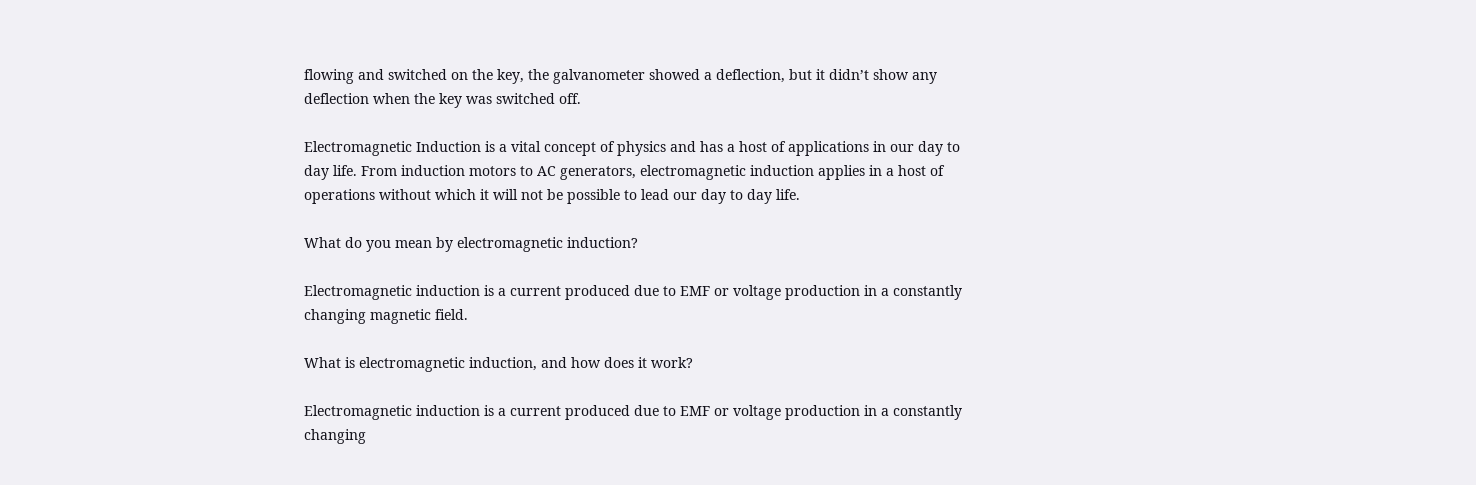flowing and switched on the key, the galvanometer showed a deflection, but it didn’t show any deflection when the key was switched off.

Electromagnetic Induction is a vital concept of physics and has a host of applications in our day to day life. From induction motors to AC generators, electromagnetic induction applies in a host of operations without which it will not be possible to lead our day to day life.

What do you mean by electromagnetic induction?

Electromagnetic induction is a current produced due to EMF or voltage production in a constantly changing magnetic field.

What is electromagnetic induction, and how does it work?

Electromagnetic induction is a current produced due to EMF or voltage production in a constantly changing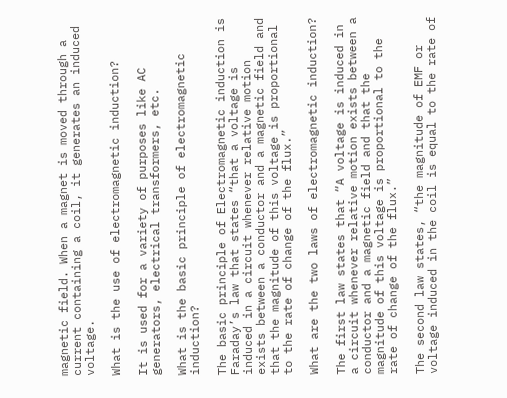magnetic field. When a magnet is moved through a current containing a coil, it generates an induced voltage.

What is the use of electromagnetic induction?

It is used for a variety of purposes like AC generators, electrical transformers, etc.

What is the basic principle of electromagnetic induction?

The basic principle of Electromagnetic induction is Faraday’s law that states “that a voltage is induced in a circuit whenever relative motion exists between a conductor and a magnetic field and that the magnitude of this voltage is proportional to the rate of change of the flux.”

What are the two laws of electromagnetic induction?

The first law states that “A voltage is induced in a circuit whenever relative motion exists between a conductor and a magnetic field and that the magnitude of this voltage is proportional to the rate of change of the flux.”

The second law states, “the magnitude of EMF or voltage induced in the coil is equal to the rate of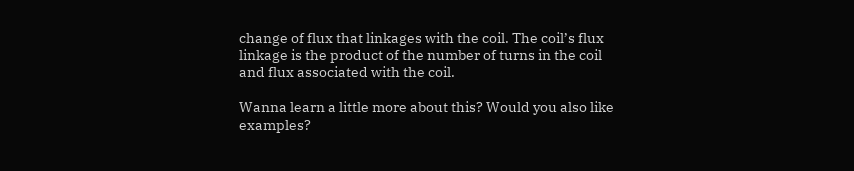change of flux that linkages with the coil. The coil’s flux linkage is the product of the number of turns in the coil and flux associated with the coil.

Wanna learn a little more about this? Would you also like examples?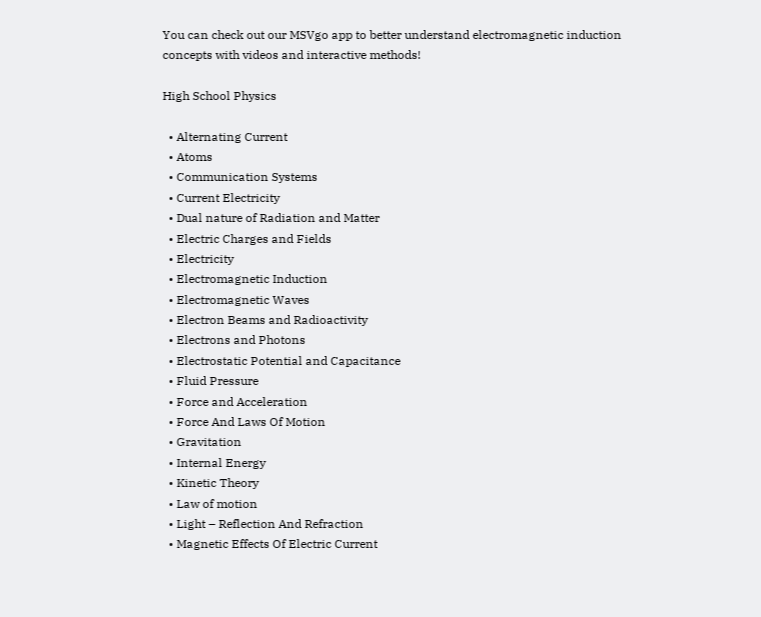You can check out our MSVgo app to better understand electromagnetic induction concepts with videos and interactive methods!

High School Physics

  • Alternating Current
  • Atoms
  • Communication Systems
  • Current Electricity
  • Dual nature of Radiation and Matter
  • Electric Charges and Fields
  • Electricity
  • Electromagnetic Induction
  • Electromagnetic Waves
  • Electron Beams and Radioactivity
  • Electrons and Photons
  • Electrostatic Potential and Capacitance
  • Fluid Pressure
  • Force and Acceleration
  • Force And Laws Of Motion
  • Gravitation
  • Internal Energy
  • Kinetic Theory
  • Law of motion
  • Light – Reflection And Refraction
  • Magnetic Effects Of Electric Current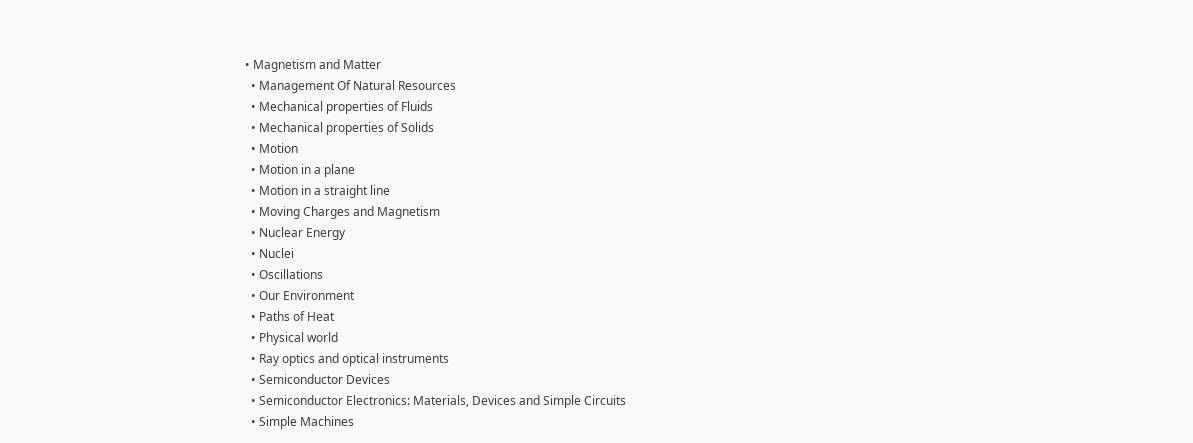• Magnetism and Matter
  • Management Of Natural Resources
  • Mechanical properties of Fluids
  • Mechanical properties of Solids
  • Motion
  • Motion in a plane
  • Motion in a straight line
  • Moving Charges and Magnetism
  • Nuclear Energy
  • Nuclei
  • Oscillations
  • Our Environment
  • Paths of Heat
  • Physical world
  • Ray optics and optical instruments
  • Semiconductor Devices
  • Semiconductor Electronics: Materials, Devices and Simple Circuits
  • Simple Machines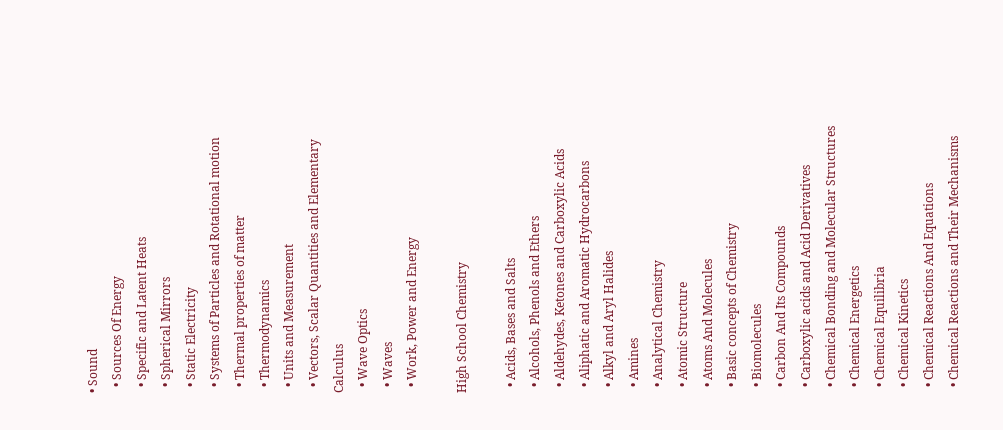• Sound
  • Sources Of Energy
  • Specific and Latent Heats
  • Spherical Mirrors
  • Static Electricity
  • Systems of Particles and Rotational motion
  • Thermal properties of matter
  • Thermodynamics
  • Units and Measurement
  • Vectors, Scalar Quantities and Elementary Calculus
  • Wave Optics
  • Waves
  • Work, Power and Energy

High School Chemistry

  • Acids, Bases and Salts
  • Alcohols, Phenols and Ethers
  • Aldehydes, Ketones and Carboxylic Acids
  • Aliphatic and Aromatic Hydrocarbons
  • Alkyl and Aryl Halides
  • Amines
  • Analytical Chemistry
  • Atomic Structure
  • Atoms And Molecules
  • Basic concepts of Chemistry
  • Biomolecules
  • Carbon And Its Compounds
  • Carboxylic acids and Acid Derivatives
  • Chemical Bonding and Molecular Structures
  • Chemical Energetics
  • Chemical Equilibria
  • Chemical Kinetics
  • Chemical Reactions And Equations
  • Chemical Reactions and Their Mechanisms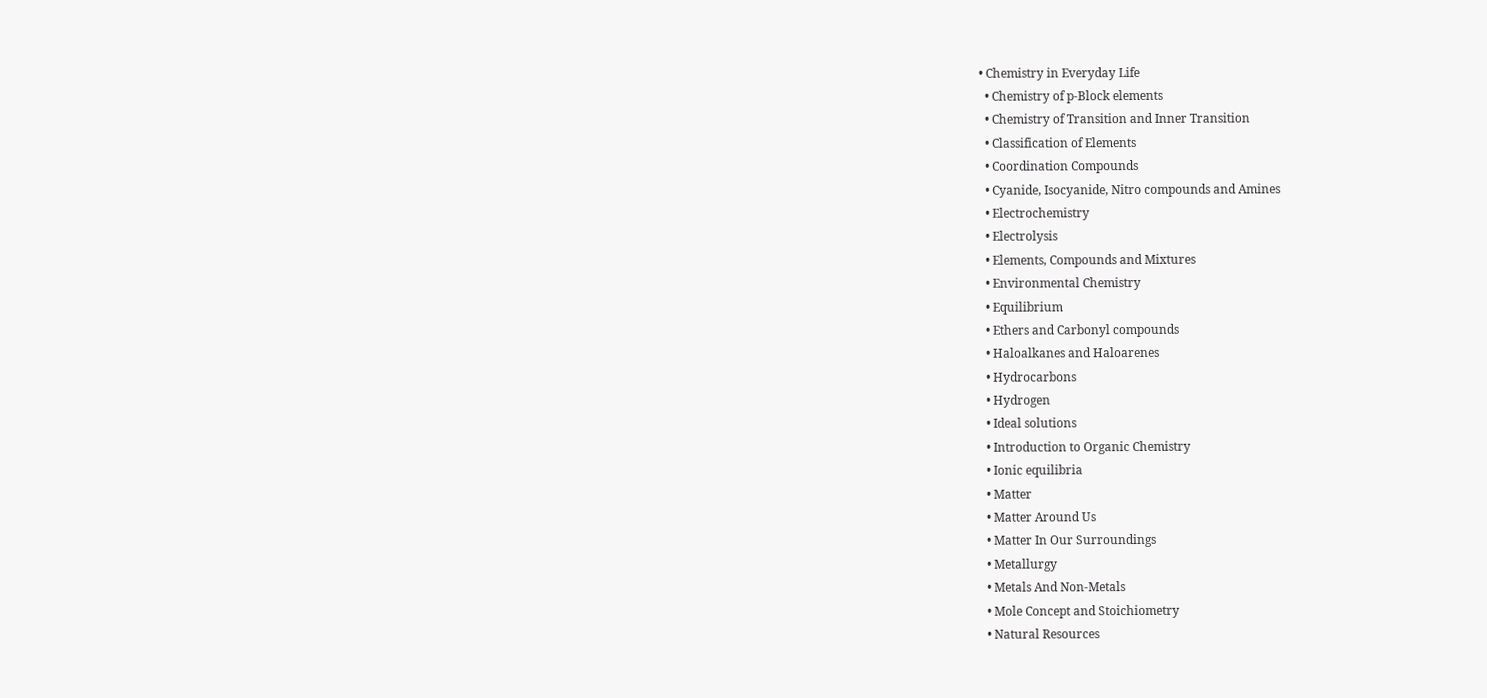• Chemistry in Everyday Life
  • Chemistry of p-Block elements
  • Chemistry of Transition and Inner Transition
  • Classification of Elements
  • Coordination Compounds
  • Cyanide, Isocyanide, Nitro compounds and Amines
  • Electrochemistry
  • Electrolysis
  • Elements, Compounds and Mixtures
  • Environmental Chemistry
  • Equilibrium
  • Ethers and Carbonyl compounds
  • Haloalkanes and Haloarenes
  • Hydrocarbons
  • Hydrogen
  • Ideal solutions
  • Introduction to Organic Chemistry
  • Ionic equilibria
  • Matter
  • Matter Around Us
  • Matter In Our Surroundings
  • Metallurgy
  • Metals And Non-Metals
  • Mole Concept and Stoichiometry
  • Natural Resources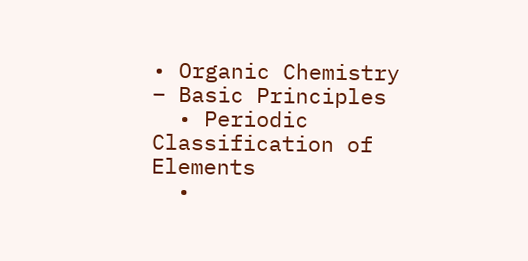• Organic Chemistry – Basic Principles
  • Periodic Classification of Elements
  •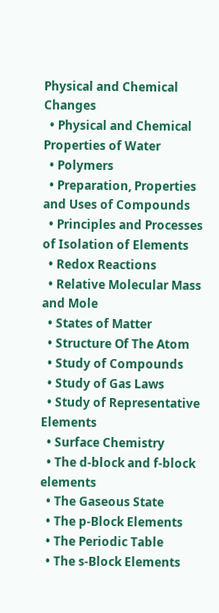Physical and Chemical Changes
  • Physical and Chemical Properties of Water
  • Polymers
  • Preparation, Properties and Uses of Compounds
  • Principles and Processes of Isolation of Elements
  • Redox Reactions
  • Relative Molecular Mass and Mole
  • States of Matter
  • Structure Of The Atom
  • Study of Compounds
  • Study of Gas Laws
  • Study of Representative Elements
  • Surface Chemistry
  • The d-block and f-block elements
  • The Gaseous State
  • The p-Block Elements
  • The Periodic Table
  • The s-Block Elements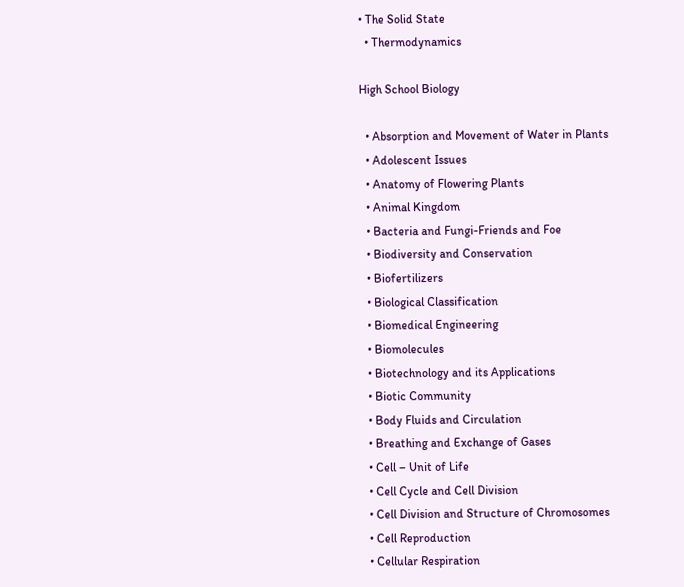• The Solid State
  • Thermodynamics

High School Biology

  • Absorption and Movement of Water in Plants
  • Adolescent Issues
  • Anatomy of Flowering Plants
  • Animal Kingdom
  • Bacteria and Fungi-Friends and Foe
  • Biodiversity and Conservation
  • Biofertilizers
  • Biological Classification
  • Biomedical Engineering
  • Biomolecules
  • Biotechnology and its Applications
  • Biotic Community
  • Body Fluids and Circulation
  • Breathing and Exchange of Gases
  • Cell – Unit of Life
  • Cell Cycle and Cell Division
  • Cell Division and Structure of Chromosomes
  • Cell Reproduction
  • Cellular Respiration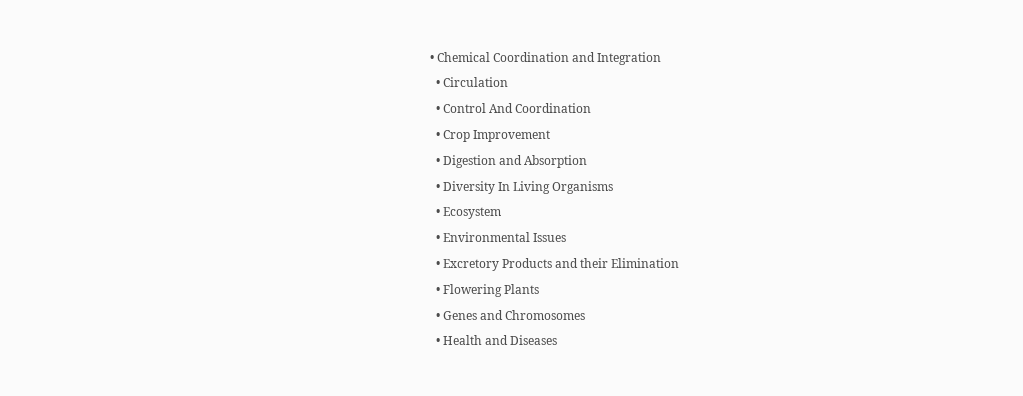• Chemical Coordination and Integration
  • Circulation
  • Control And Coordination
  • Crop Improvement
  • Digestion and Absorption
  • Diversity In Living Organisms
  • Ecosystem
  • Environmental Issues
  • Excretory Products and their Elimination
  • Flowering Plants
  • Genes and Chromosomes
  • Health and Diseases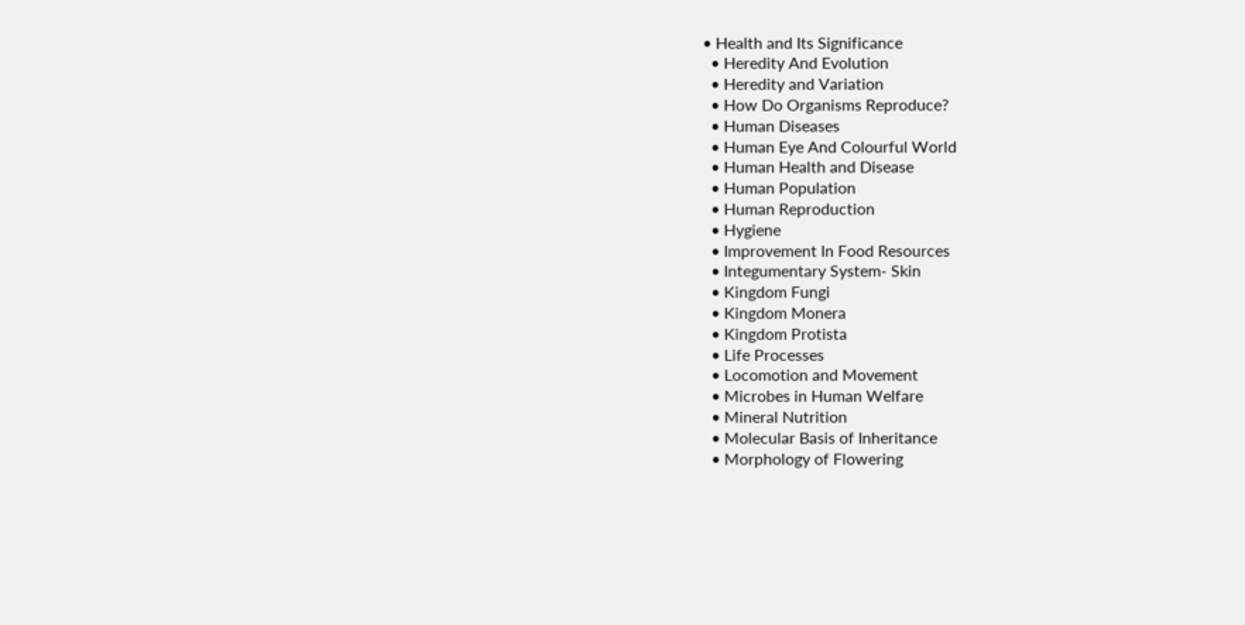• Health and Its Significance
  • Heredity And Evolution
  • Heredity and Variation
  • How Do Organisms Reproduce?
  • Human Diseases
  • Human Eye And Colourful World
  • Human Health and Disease
  • Human Population
  • Human Reproduction
  • Hygiene
  • Improvement In Food Resources
  • Integumentary System- Skin
  • Kingdom Fungi
  • Kingdom Monera
  • Kingdom Protista
  • Life Processes
  • Locomotion and Movement
  • Microbes in Human Welfare
  • Mineral Nutrition
  • Molecular Basis of Inheritance
  • Morphology of Flowering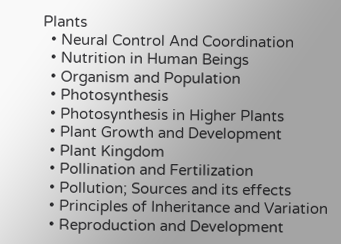Plants
  • Neural Control And Coordination
  • Nutrition in Human Beings
  • Organism and Population
  • Photosynthesis
  • Photosynthesis in Higher Plants
  • Plant Growth and Development
  • Plant Kingdom
  • Pollination and Fertilization
  • Pollution; Sources and its effects
  • Principles of Inheritance and Variation
  • Reproduction and Development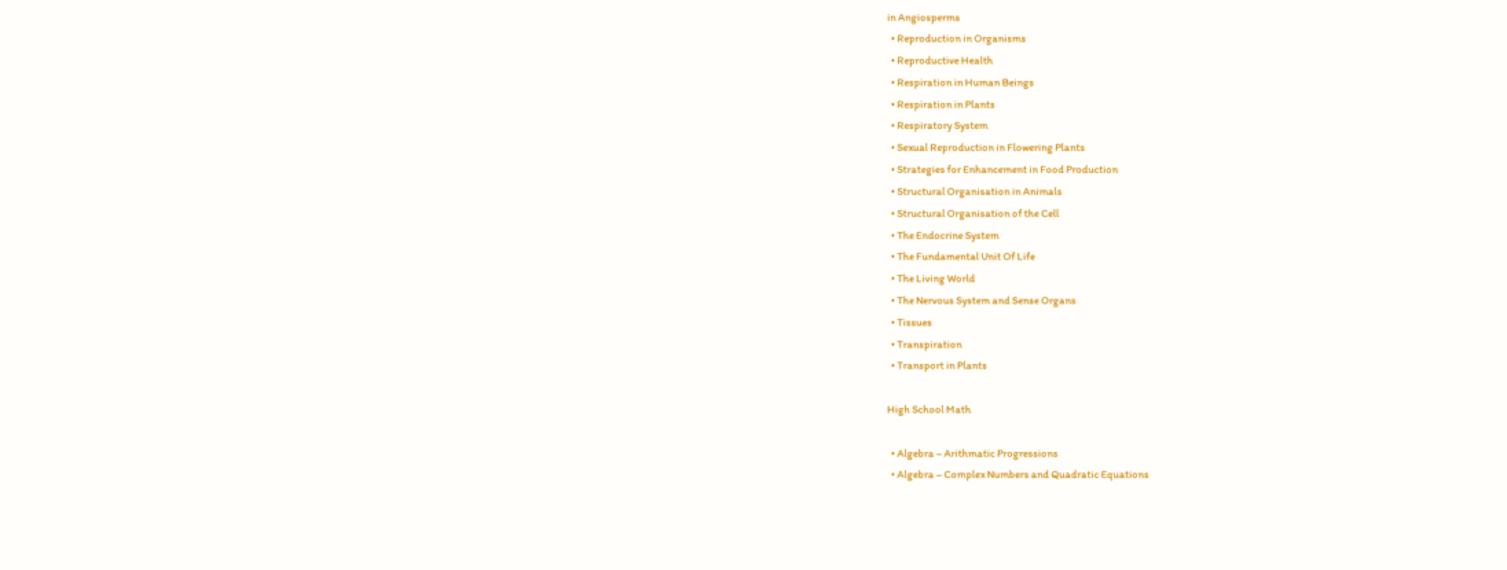in Angiosperms
  • Reproduction in Organisms
  • Reproductive Health
  • Respiration in Human Beings
  • Respiration in Plants
  • Respiratory System
  • Sexual Reproduction in Flowering Plants
  • Strategies for Enhancement in Food Production
  • Structural Organisation in Animals
  • Structural Organisation of the Cell
  • The Endocrine System
  • The Fundamental Unit Of Life
  • The Living World
  • The Nervous System and Sense Organs
  • Tissues
  • Transpiration
  • Transport in Plants

High School Math

  • Algebra – Arithmatic Progressions
  • Algebra – Complex Numbers and Quadratic Equations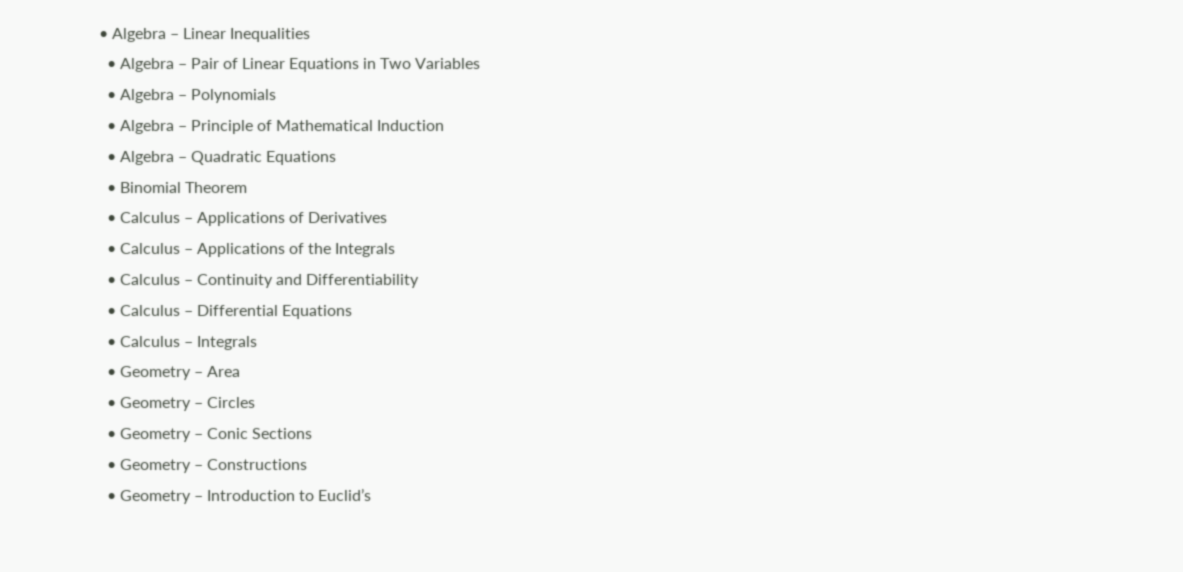• Algebra – Linear Inequalities
  • Algebra – Pair of Linear Equations in Two Variables
  • Algebra – Polynomials
  • Algebra – Principle of Mathematical Induction
  • Algebra – Quadratic Equations
  • Binomial Theorem
  • Calculus – Applications of Derivatives
  • Calculus – Applications of the Integrals
  • Calculus – Continuity and Differentiability
  • Calculus – Differential Equations
  • Calculus – Integrals
  • Geometry – Area
  • Geometry – Circles
  • Geometry – Conic Sections
  • Geometry – Constructions
  • Geometry – Introduction to Euclid’s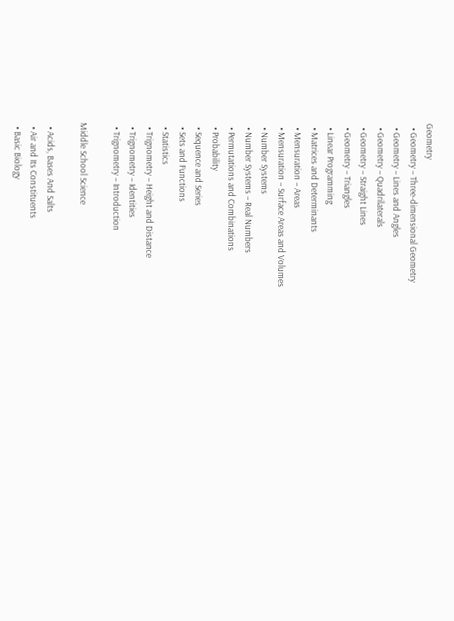Geometry
  • Geometry – Three-dimensional Geometry
  • Geometry – Lines and Angles
  • Geometry – Quadrilaterals
  • Geometry – Straight Lines
  • Geometry – Triangles
  • Linear Programming
  • Matrices and Determinants
  • Mensuration – Areas
  • Mensuration – Surface Areas and Volumes
  • Number Systems
  • Number Systems – Real Numbers
  • Permutations and Combinations
  • Probability
  • Sequence and Series
  • Sets and Functions
  • Statistics
  • Trignometry – Height and Distance
  • Trignometry – Identities
  • Trignometry – Introduction

Middle School Science

  • Acids, Bases And Salts
  • Air and Its Constituents
  • Basic Biology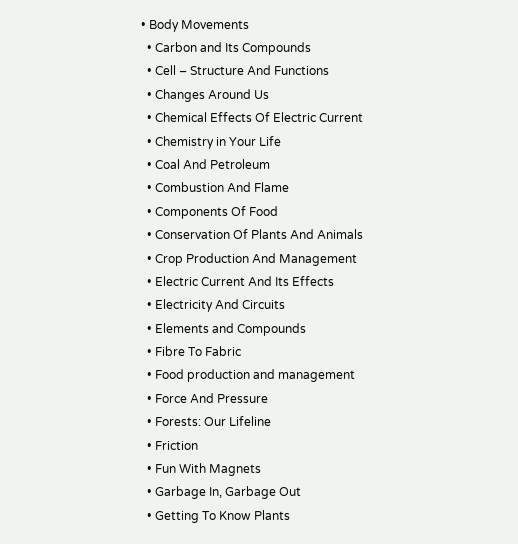• Body Movements
  • Carbon and Its Compounds
  • Cell – Structure And Functions
  • Changes Around Us
  • Chemical Effects Of Electric Current
  • Chemistry in Your Life
  • Coal And Petroleum
  • Combustion And Flame
  • Components Of Food
  • Conservation Of Plants And Animals
  • Crop Production And Management
  • Electric Current And Its Effects
  • Electricity And Circuits
  • Elements and Compounds
  • Fibre To Fabric
  • Food production and management
  • Force And Pressure
  • Forests: Our Lifeline
  • Friction
  • Fun With Magnets
  • Garbage In, Garbage Out
  • Getting To Know Plants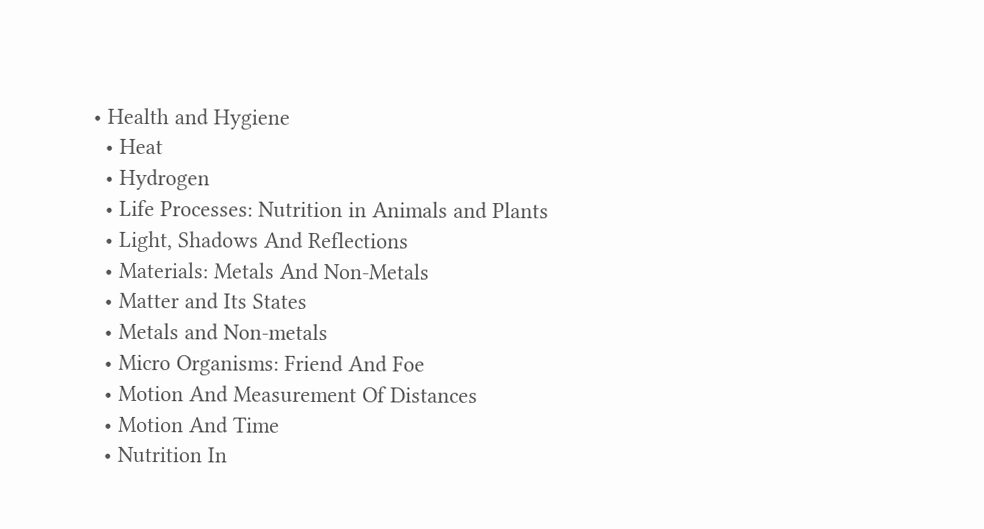• Health and Hygiene
  • Heat
  • Hydrogen
  • Life Processes: Nutrition in Animals and Plants
  • Light, Shadows And Reflections
  • Materials: Metals And Non-Metals
  • Matter and Its States
  • Metals and Non-metals
  • Micro Organisms: Friend And Foe
  • Motion And Measurement Of Distances
  • Motion And Time
  • Nutrition In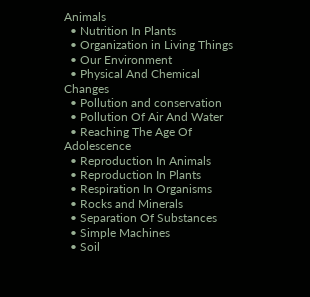Animals
  • Nutrition In Plants
  • Organization in Living Things
  • Our Environment
  • Physical And Chemical Changes
  • Pollution and conservation
  • Pollution Of Air And Water
  • Reaching The Age Of Adolescence
  • Reproduction In Animals
  • Reproduction In Plants
  • Respiration In Organisms
  • Rocks and Minerals
  • Separation Of Substances
  • Simple Machines
  • Soil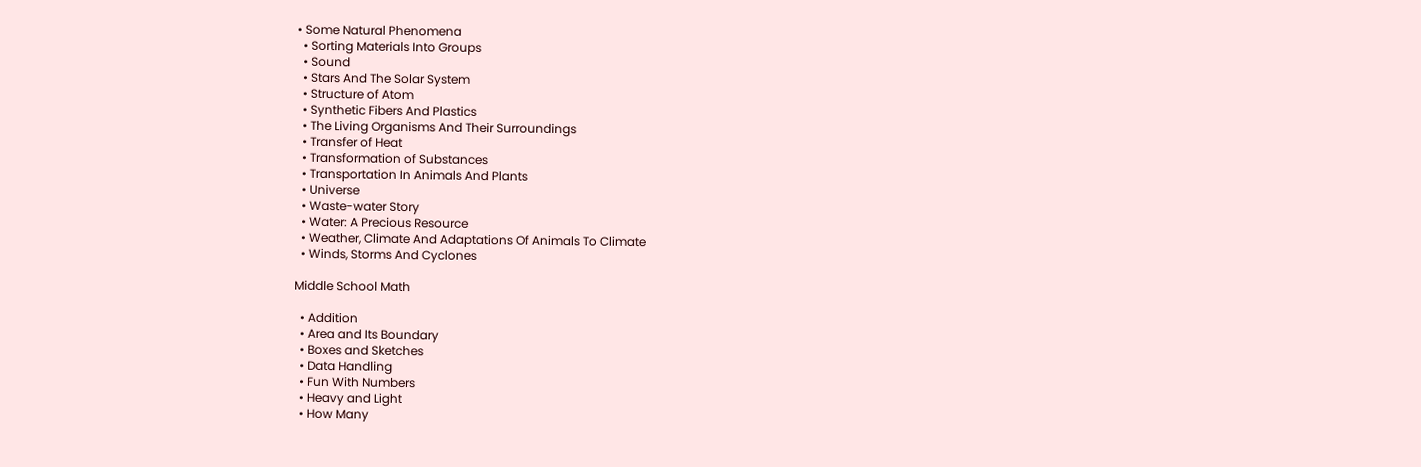• Some Natural Phenomena
  • Sorting Materials Into Groups
  • Sound
  • Stars And The Solar System
  • Structure of Atom
  • Synthetic Fibers And Plastics
  • The Living Organisms And Their Surroundings
  • Transfer of Heat
  • Transformation of Substances
  • Transportation In Animals And Plants
  • Universe
  • Waste-water Story
  • Water: A Precious Resource
  • Weather, Climate And Adaptations Of Animals To Climate
  • Winds, Storms And Cyclones

Middle School Math

  • Addition
  • Area and Its Boundary
  • Boxes and Sketches
  • Data Handling
  • Fun With Numbers
  • Heavy and Light
  • How Many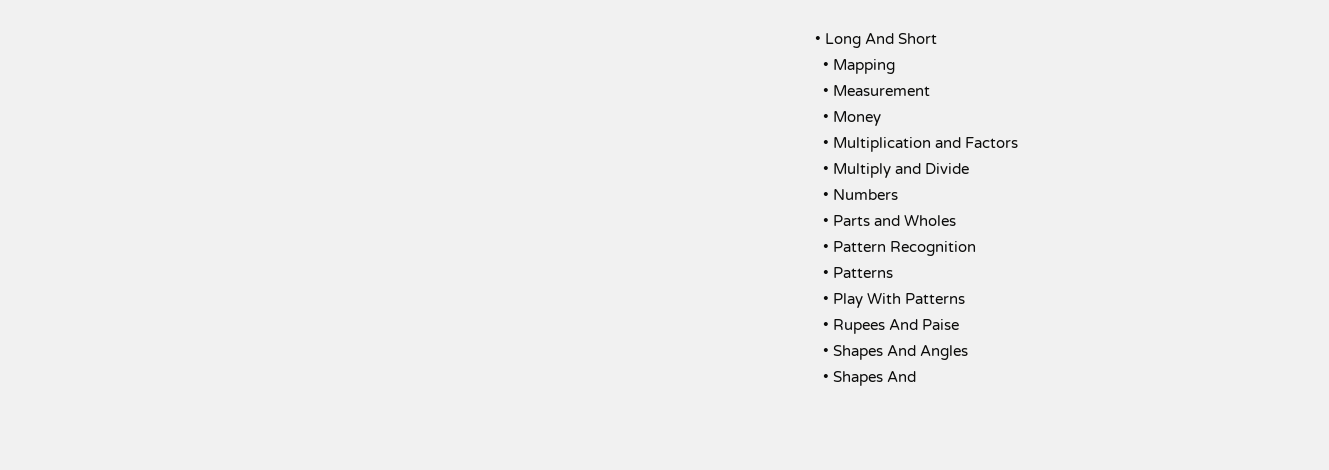• Long And Short
  • Mapping
  • Measurement
  • Money
  • Multiplication and Factors
  • Multiply and Divide
  • Numbers
  • Parts and Wholes
  • Pattern Recognition
  • Patterns
  • Play With Patterns
  • Rupees And Paise
  • Shapes And Angles
  • Shapes And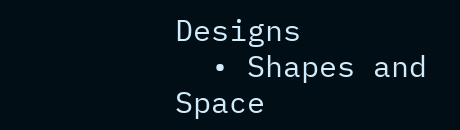Designs
  • Shapes and Space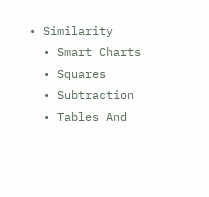• Similarity
  • Smart Charts
  • Squares
  • Subtraction
  • Tables And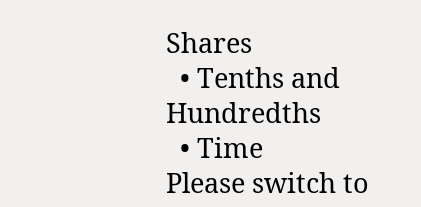Shares
  • Tenths and Hundredths
  • Time
Please switch to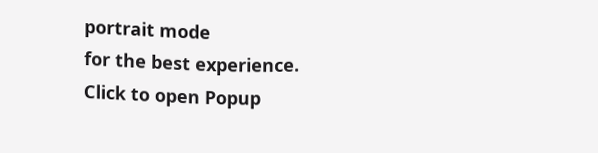portrait mode
for the best experience.
Click to open Popup